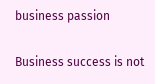business passion

Business success is not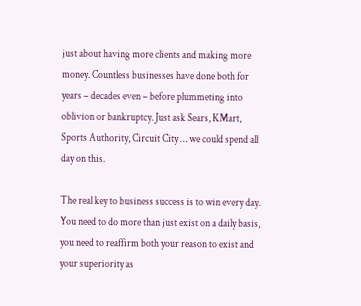just about having more clients and making more money. Countless businesses have done both for years – decades even – before plummeting into oblivion or bankruptcy. Just ask Sears, KMart, Sports Authority, Circuit City … we could spend all day on this.

The real key to business success is to win every day. You need to do more than just exist on a daily basis, you need to reaffirm both your reason to exist and your superiority as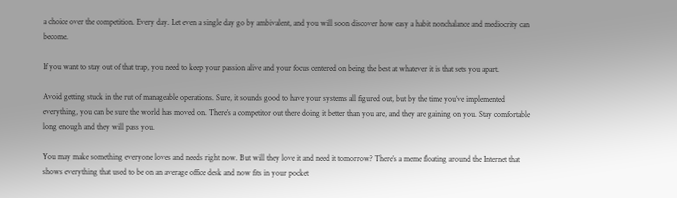a choice over the competition. Every day. Let even a single day go by ambivalent, and you will soon discover how easy a habit nonchalance and mediocrity can become.

If you want to stay out of that trap, you need to keep your passion alive and your focus centered on being the best at whatever it is that sets you apart.

Avoid getting stuck in the rut of manageable operations. Sure, it sounds good to have your systems all figured out, but by the time you’ve implemented everything, you can be sure the world has moved on. There’s a competitor out there doing it better than you are, and they are gaining on you. Stay comfortable long enough and they will pass you.

You may make something everyone loves and needs right now. But will they love it and need it tomorrow? There’s a meme floating around the Internet that shows everything that used to be on an average office desk and now fits in your pocket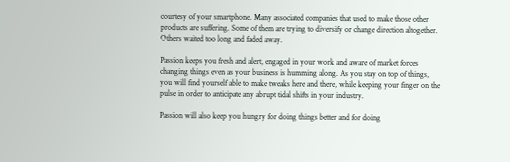courtesy of your smartphone. Many associated companies that used to make those other products are suffering. Some of them are trying to diversify or change direction altogether. Others waited too long and faded away.

Passion keeps you fresh and alert, engaged in your work and aware of market forces changing things even as your business is humming along. As you stay on top of things, you will find yourself able to make tweaks here and there, while keeping your finger on the pulse in order to anticipate any abrupt tidal shifts in your industry.

Passion will also keep you hungry for doing things better and for doing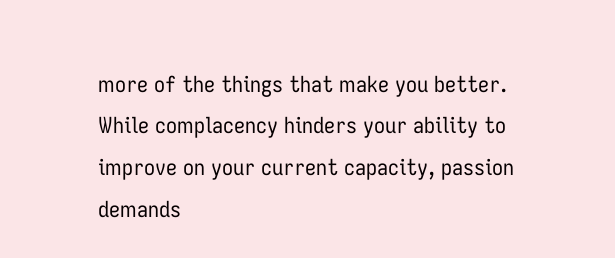more of the things that make you better. While complacency hinders your ability to improve on your current capacity, passion demands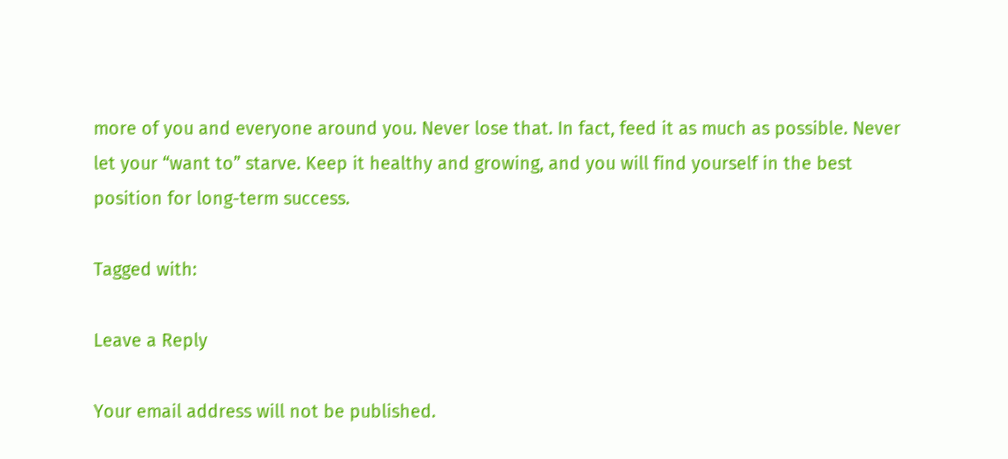more of you and everyone around you. Never lose that. In fact, feed it as much as possible. Never let your “want to” starve. Keep it healthy and growing, and you will find yourself in the best position for long-term success.

Tagged with:

Leave a Reply

Your email address will not be published.